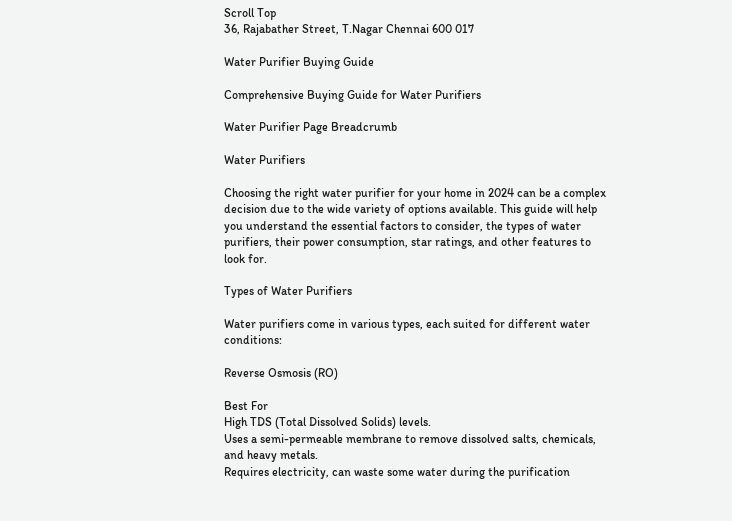Scroll Top
36, Rajabather Street, T.Nagar Chennai 600 017

Water Purifier Buying Guide

Comprehensive Buying Guide for Water Purifiers

Water Purifier Page Breadcrumb

Water Purifiers

Choosing the right water purifier for your home in 2024 can be a complex decision due to the wide variety of options available. This guide will help you understand the essential factors to consider, the types of water purifiers, their power consumption, star ratings, and other features to look for.

Types of Water Purifiers

Water purifiers come in various types, each suited for different water conditions:

Reverse Osmosis (RO)

Best For
High TDS (Total Dissolved Solids) levels.
Uses a semi-permeable membrane to remove dissolved salts, chemicals, and heavy metals.
Requires electricity, can waste some water during the purification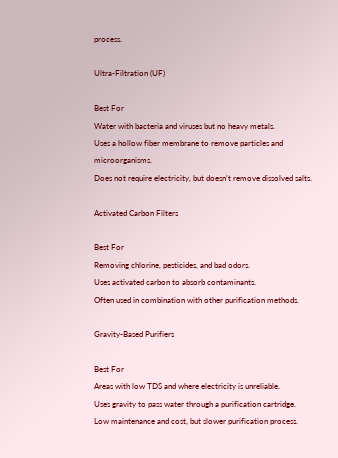process.

Ultra-Filtration (UF)

Best For
Water with bacteria and viruses but no heavy metals.
Uses a hollow fiber membrane to remove particles and microorganisms.
Does not require electricity, but doesn’t remove dissolved salts.

Activated Carbon Filters

Best For
Removing chlorine, pesticides, and bad odors.
Uses activated carbon to absorb contaminants.
Often used in combination with other purification methods.

Gravity-Based Purifiers

Best For
Areas with low TDS and where electricity is unreliable.
Uses gravity to pass water through a purification cartridge.
Low maintenance and cost, but slower purification process.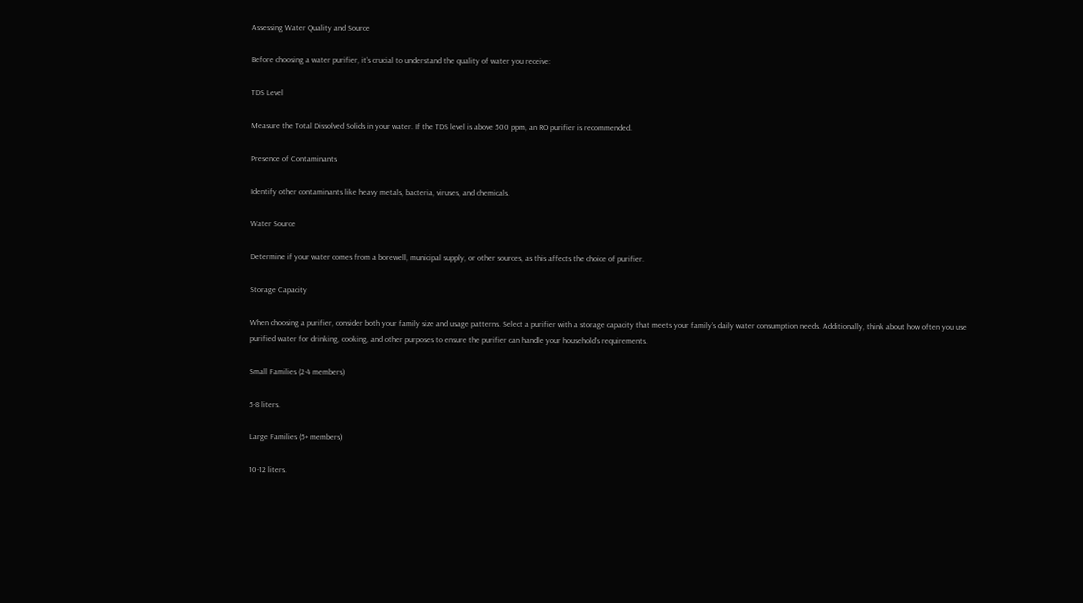Assessing Water Quality and Source

Before choosing a water purifier, it’s crucial to understand the quality of water you receive:

TDS Level

Measure the Total Dissolved Solids in your water. If the TDS level is above 500 ppm, an RO purifier is recommended.

Presence of Contaminants

Identify other contaminants like heavy metals, bacteria, viruses, and chemicals.

Water Source

Determine if your water comes from a borewell, municipal supply, or other sources, as this affects the choice of purifier.

Storage Capacity

When choosing a purifier, consider both your family size and usage patterns. Select a purifier with a storage capacity that meets your family’s daily water consumption needs. Additionally, think about how often you use purified water for drinking, cooking, and other purposes to ensure the purifier can handle your household’s requirements.

Small Families (2-4 members)

5-8 liters.

Large Families (5+ members)

10-12 liters.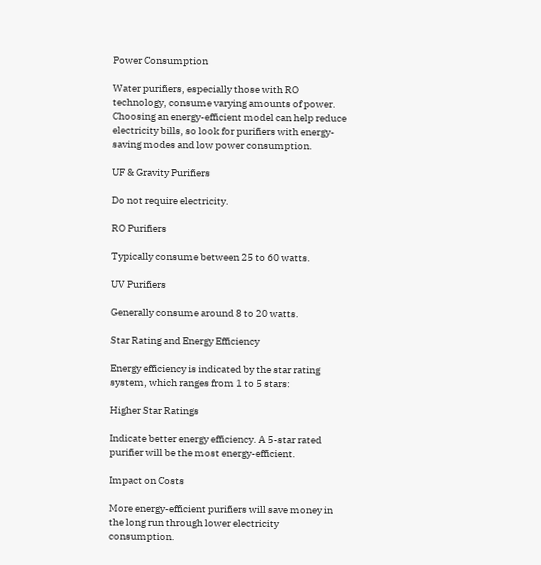Power Consumption

Water purifiers, especially those with RO technology, consume varying amounts of power. Choosing an energy-efficient model can help reduce electricity bills, so look for purifiers with energy-saving modes and low power consumption.

UF & Gravity Purifiers

Do not require electricity.

RO Purifiers

Typically consume between 25 to 60 watts.

UV Purifiers

Generally consume around 8 to 20 watts.

Star Rating and Energy Efficiency

Energy efficiency is indicated by the star rating system, which ranges from 1 to 5 stars:

Higher Star Ratings

Indicate better energy efficiency. A 5-star rated purifier will be the most energy-efficient.

Impact on Costs

More energy-efficient purifiers will save money in the long run through lower electricity consumption.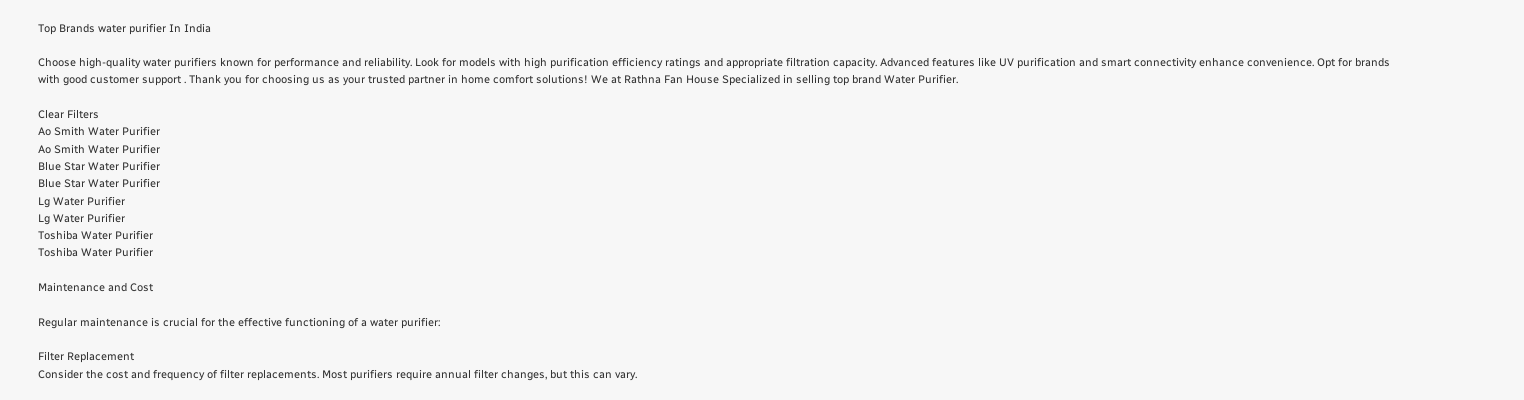Top Brands water purifier In India

Choose high-quality water purifiers known for performance and reliability. Look for models with high purification efficiency ratings and appropriate filtration capacity. Advanced features like UV purification and smart connectivity enhance convenience. Opt for brands with good customer support . Thank you for choosing us as your trusted partner in home comfort solutions! We at Rathna Fan House Specialized in selling top brand Water Purifier.

Clear Filters
Ao Smith Water Purifier
Ao Smith Water Purifier
Blue Star Water Purifier
Blue Star Water Purifier
Lg Water Purifier
Lg Water Purifier
Toshiba Water Purifier
Toshiba Water Purifier

Maintenance and Cost

Regular maintenance is crucial for the effective functioning of a water purifier:

Filter Replacement
Consider the cost and frequency of filter replacements. Most purifiers require annual filter changes, but this can vary.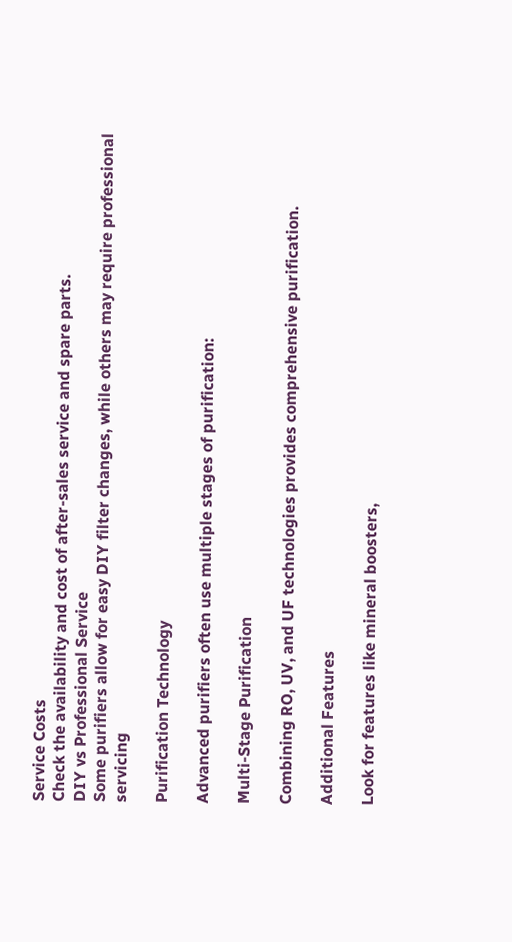Service Costs
Check the availability and cost of after-sales service and spare parts.
DIY vs Professional Service
Some purifiers allow for easy DIY filter changes, while others may require professional servicing

Purification Technology

Advanced purifiers often use multiple stages of purification:

Multi-Stage Purification

Combining RO, UV, and UF technologies provides comprehensive purification.

Additional Features

Look for features like mineral boosters,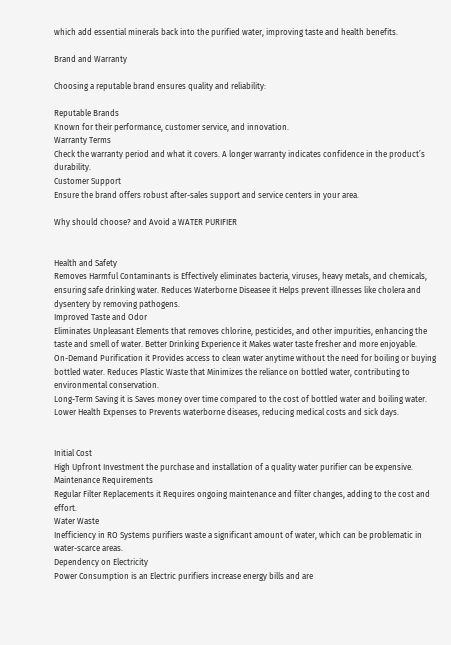which add essential minerals back into the purified water, improving taste and health benefits.

Brand and Warranty

Choosing a reputable brand ensures quality and reliability:

Reputable Brands
Known for their performance, customer service, and innovation.
Warranty Terms
Check the warranty period and what it covers. A longer warranty indicates confidence in the product’s durability.
Customer Support
Ensure the brand offers robust after-sales support and service centers in your area.

Why should choose? and Avoid a WATER PURIFIER


Health and Safety
Removes Harmful Contaminants is Effectively eliminates bacteria, viruses, heavy metals, and chemicals, ensuring safe drinking water. Reduces Waterborne Diseasee it Helps prevent illnesses like cholera and dysentery by removing pathogens.
Improved Taste and Odor
Eliminates Unpleasant Elements that removes chlorine, pesticides, and other impurities, enhancing the taste and smell of water. Better Drinking Experience it Makes water taste fresher and more enjoyable.
On-Demand Purification it Provides access to clean water anytime without the need for boiling or buying bottled water. Reduces Plastic Waste that Minimizes the reliance on bottled water, contributing to environmental conservation.
Long-Term Saving it is Saves money over time compared to the cost of bottled water and boiling water. Lower Health Expenses to Prevents waterborne diseases, reducing medical costs and sick days.


Initial Cost
High Upfront Investment the purchase and installation of a quality water purifier can be expensive.
Maintenance Requirements
Regular Filter Replacements it Requires ongoing maintenance and filter changes, adding to the cost and effort.
Water Waste
Inefficiency in RO Systems purifiers waste a significant amount of water, which can be problematic in water-scarce areas.
Dependency on Electricity
Power Consumption is an Electric purifiers increase energy bills and are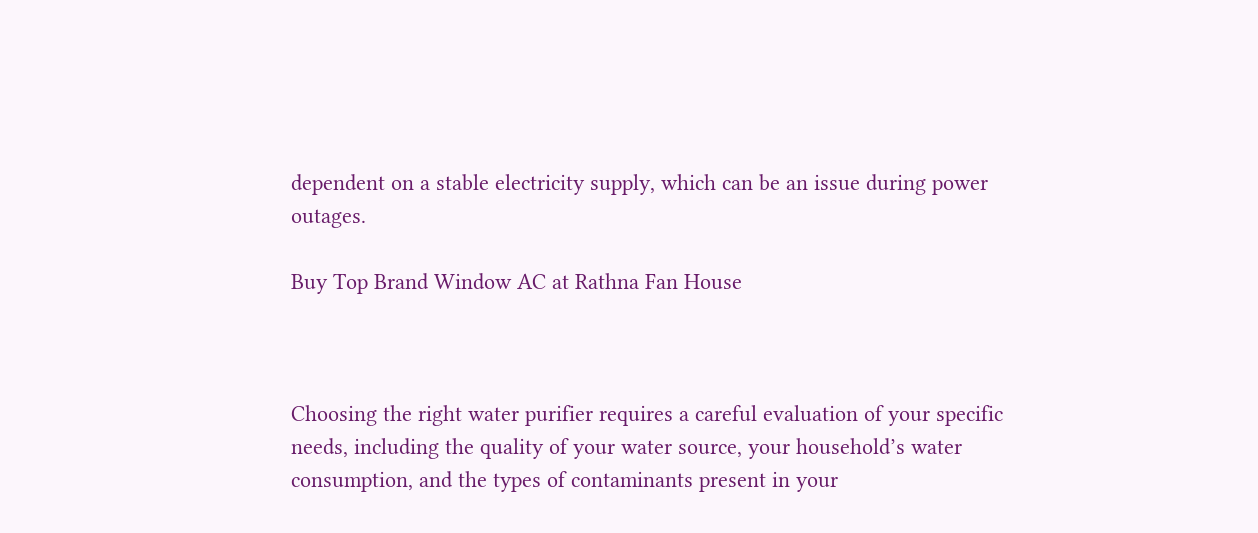dependent on a stable electricity supply, which can be an issue during power outages.

Buy Top Brand Window AC at Rathna Fan House



Choosing the right water purifier requires a careful evaluation of your specific needs, including the quality of your water source, your household’s water consumption, and the types of contaminants present in your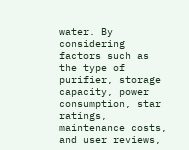water. By considering factors such as the type of purifier, storage capacity, power consumption, star ratings, maintenance costs, and user reviews,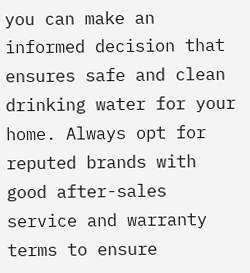you can make an informed decision that ensures safe and clean drinking water for your home. Always opt for reputed brands with good after-sales service and warranty terms to ensure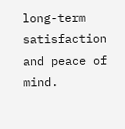long-term satisfaction and peace of mind.